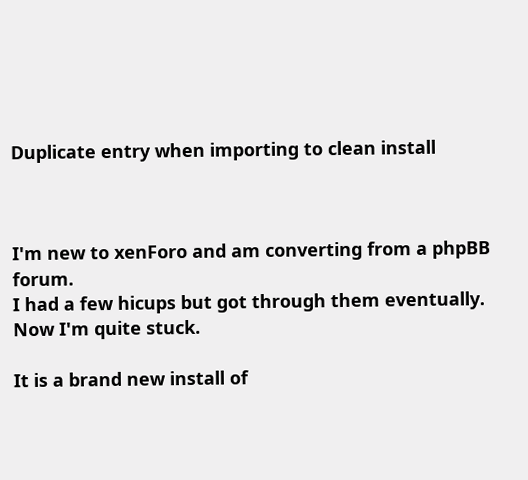Duplicate entry when importing to clean install



I'm new to xenForo and am converting from a phpBB forum.
I had a few hicups but got through them eventually. Now I'm quite stuck.

It is a brand new install of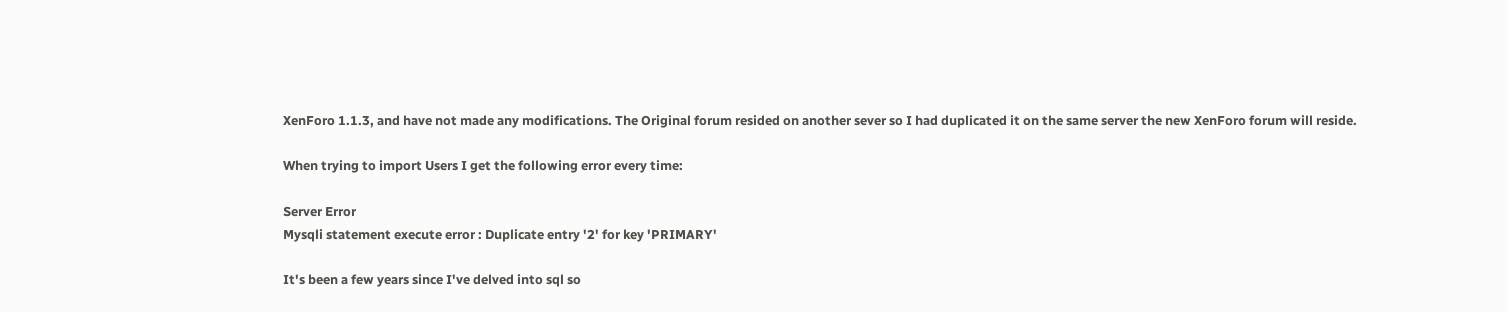XenForo 1.1.3, and have not made any modifications. The Original forum resided on another sever so I had duplicated it on the same server the new XenForo forum will reside.

When trying to import Users I get the following error every time:

Server Error
Mysqli statement execute error : Duplicate entry '2' for key 'PRIMARY'

It's been a few years since I've delved into sql so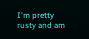I'm pretty rusty and am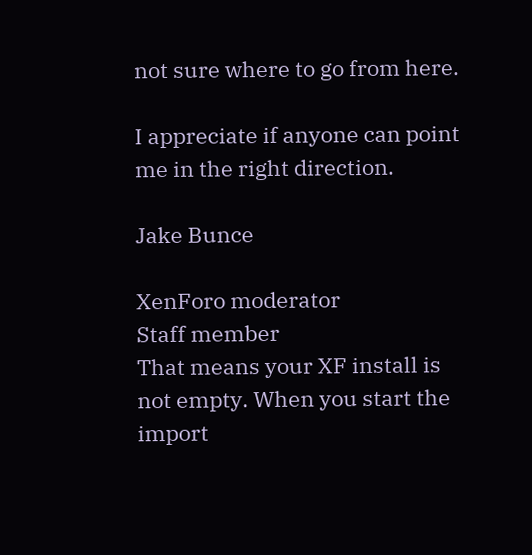not sure where to go from here.

I appreciate if anyone can point me in the right direction.

Jake Bunce

XenForo moderator
Staff member
That means your XF install is not empty. When you start the import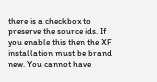there is a checkbox to preserve the source ids. If you enable this then the XF installation must be brand new. You cannot have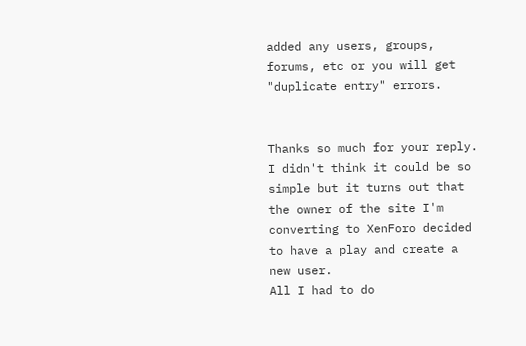added any users, groups, forums, etc or you will get "duplicate entry" errors.


Thanks so much for your reply.
I didn't think it could be so simple but it turns out that the owner of the site I'm converting to XenForo decided to have a play and create a new user.
All I had to do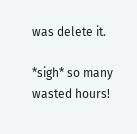was delete it.

*sigh* so many wasted hours!